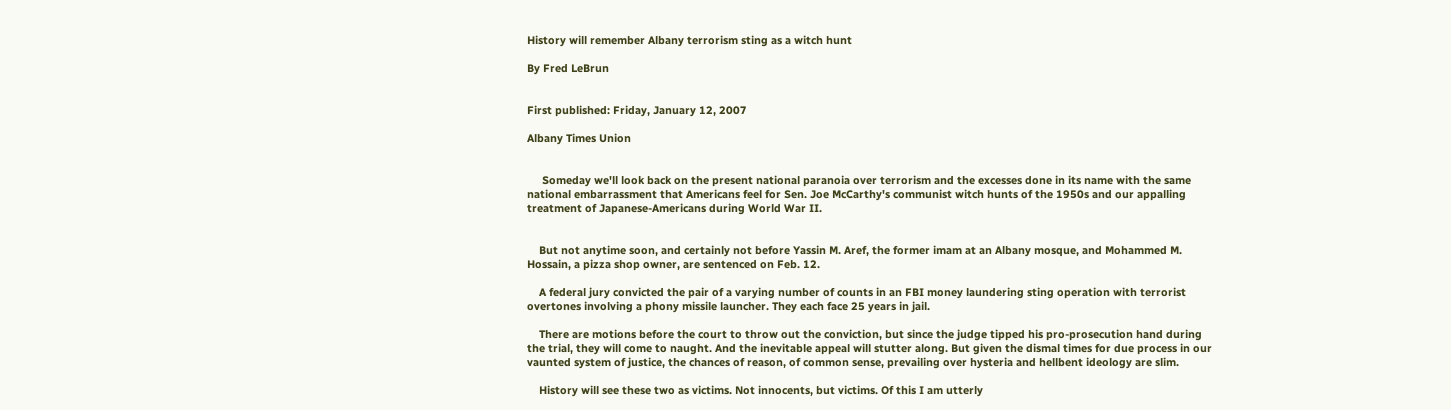History will remember Albany terrorism sting as a witch hunt

By Fred LeBrun


First published: Friday, January 12, 2007

Albany Times Union


     Someday we'll look back on the present national paranoia over terrorism and the excesses done in its name with the same national embarrassment that Americans feel for Sen. Joe McCarthy's communist witch hunts of the 1950s and our appalling treatment of Japanese-Americans during World War II.


    But not anytime soon, and certainly not before Yassin M. Aref, the former imam at an Albany mosque, and Mohammed M. Hossain, a pizza shop owner, are sentenced on Feb. 12.

    A federal jury convicted the pair of a varying number of counts in an FBI money laundering sting operation with terrorist overtones involving a phony missile launcher. They each face 25 years in jail.

    There are motions before the court to throw out the conviction, but since the judge tipped his pro-prosecution hand during the trial, they will come to naught. And the inevitable appeal will stutter along. But given the dismal times for due process in our vaunted system of justice, the chances of reason, of common sense, prevailing over hysteria and hellbent ideology are slim.

    History will see these two as victims. Not innocents, but victims. Of this I am utterly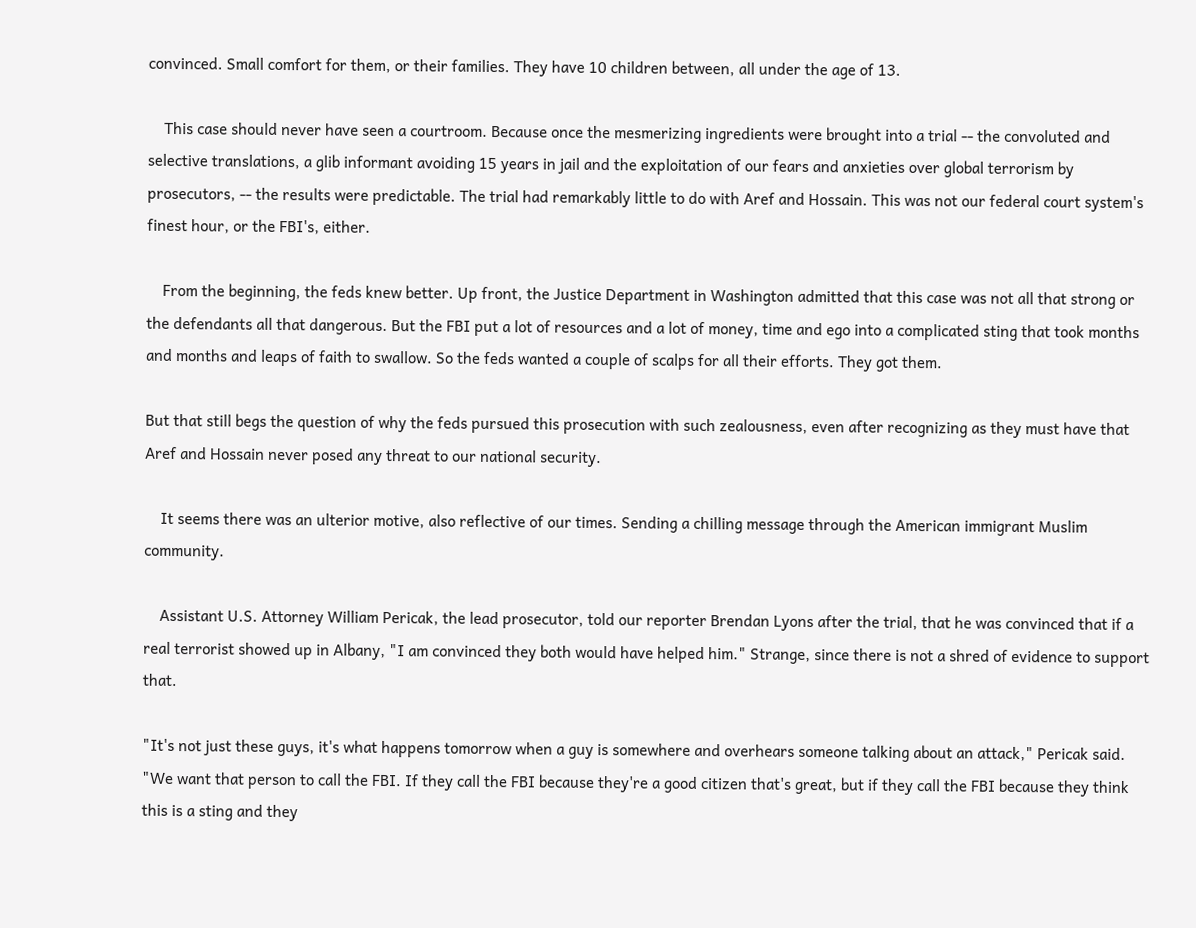convinced. Small comfort for them, or their families. They have 10 children between, all under the age of 13.

    This case should never have seen a courtroom. Because once the mesmerizing ingredients were brought into a trial -- the convoluted and selective translations, a glib informant avoiding 15 years in jail and the exploitation of our fears and anxieties over global terrorism by prosecutors, -- the results were predictable. The trial had remarkably little to do with Aref and Hossain. This was not our federal court system's finest hour, or the FBI's, either.

    From the beginning, the feds knew better. Up front, the Justice Department in Washington admitted that this case was not all that strong or the defendants all that dangerous. But the FBI put a lot of resources and a lot of money, time and ego into a complicated sting that took months and months and leaps of faith to swallow. So the feds wanted a couple of scalps for all their efforts. They got them.

But that still begs the question of why the feds pursued this prosecution with such zealousness, even after recognizing as they must have that Aref and Hossain never posed any threat to our national security.

    It seems there was an ulterior motive, also reflective of our times. Sending a chilling message through the American immigrant Muslim community.

    Assistant U.S. Attorney William Pericak, the lead prosecutor, told our reporter Brendan Lyons after the trial, that he was convinced that if a real terrorist showed up in Albany, "I am convinced they both would have helped him." Strange, since there is not a shred of evidence to support that.

"It's not just these guys, it's what happens tomorrow when a guy is somewhere and overhears someone talking about an attack," Pericak said. "We want that person to call the FBI. If they call the FBI because they're a good citizen that's great, but if they call the FBI because they think this is a sting and they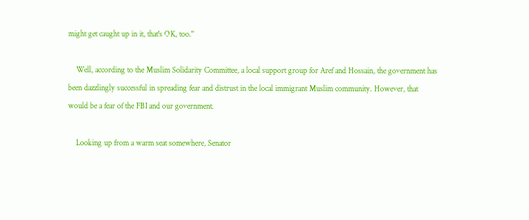might get caught up in it, that's OK, too."

    Well, according to the Muslim Solidarity Committee, a local support group for Aref and Hossain, the government has been dazzlingly successful in spreading fear and distrust in the local immigrant Muslim community. However, that would be a fear of the FBI and our government.

    Looking up from a warm seat somewhere, Senator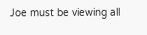Joe must be viewing all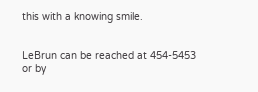this with a knowing smile.


LeBrun can be reached at 454-5453 or by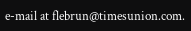e-mail at flebrun@timesunion.com.